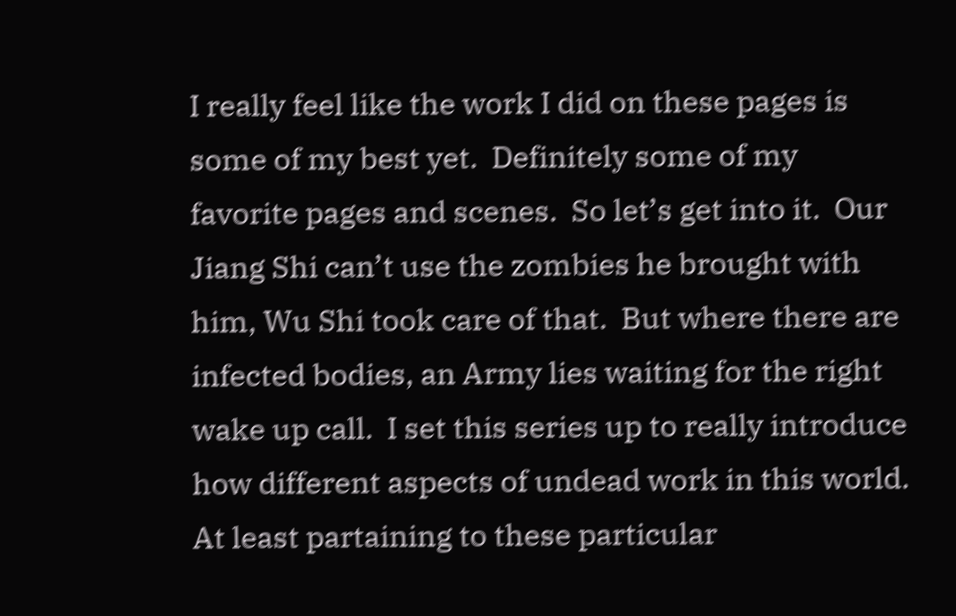I really feel like the work I did on these pages is some of my best yet.  Definitely some of my favorite pages and scenes.  So let’s get into it.  Our Jiang Shi can’t use the zombies he brought with him, Wu Shi took care of that.  But where there are infected bodies, an Army lies waiting for the right wake up call.  I set this series up to really introduce how different aspects of undead work in this world.  At least partaining to these particular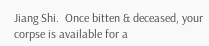Jiang Shi.  Once bitten & deceased, your corpse is available for a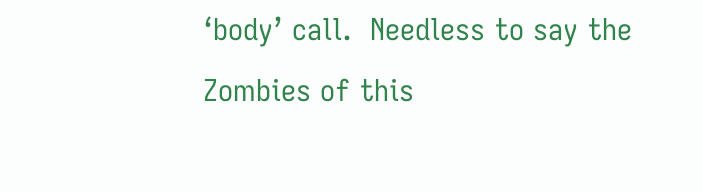‘body’ call.  Needless to say the Zombies of this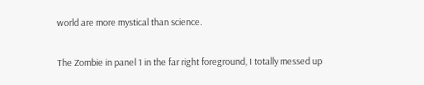world are more mystical than science.

The Zombie in panel 1 in the far right foreground, I totally messed up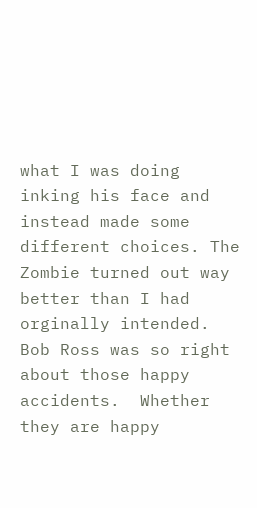what I was doing inking his face and instead made some different choices. The Zombie turned out way better than I had orginally intended.  Bob Ross was so right about those happy accidents.  Whether they are happy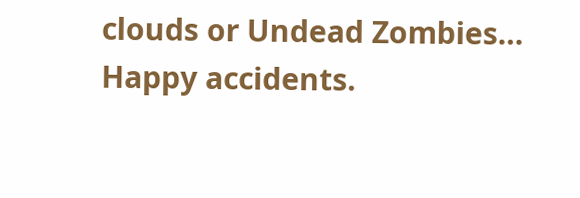clouds or Undead Zombies… Happy accidents.